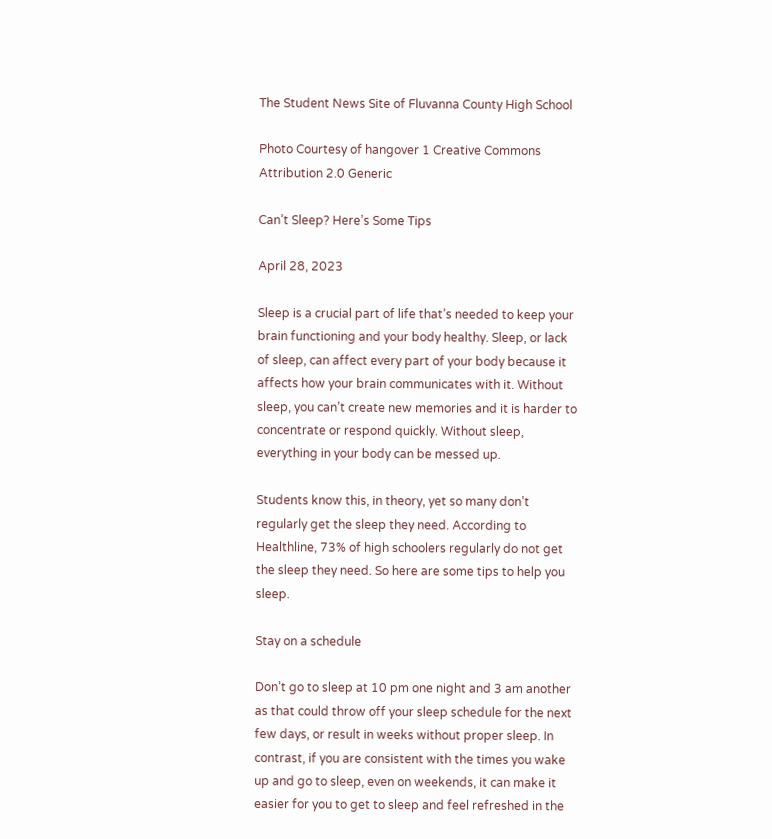The Student News Site of Fluvanna County High School

Photo Courtesy of hangover 1 Creative Commons Attribution 2.0 Generic

Can’t Sleep? Here’s Some Tips

April 28, 2023

Sleep is a crucial part of life that’s needed to keep your brain functioning and your body healthy. Sleep, or lack of sleep, can affect every part of your body because it affects how your brain communicates with it. Without sleep, you can’t create new memories and it is harder to concentrate or respond quickly. Without sleep, everything in your body can be messed up.

Students know this, in theory, yet so many don’t regularly get the sleep they need. According to Healthline, 73% of high schoolers regularly do not get the sleep they need. So here are some tips to help you sleep.

Stay on a schedule

Don’t go to sleep at 10 pm one night and 3 am another as that could throw off your sleep schedule for the next few days, or result in weeks without proper sleep. In contrast, if you are consistent with the times you wake up and go to sleep, even on weekends, it can make it easier for you to get to sleep and feel refreshed in the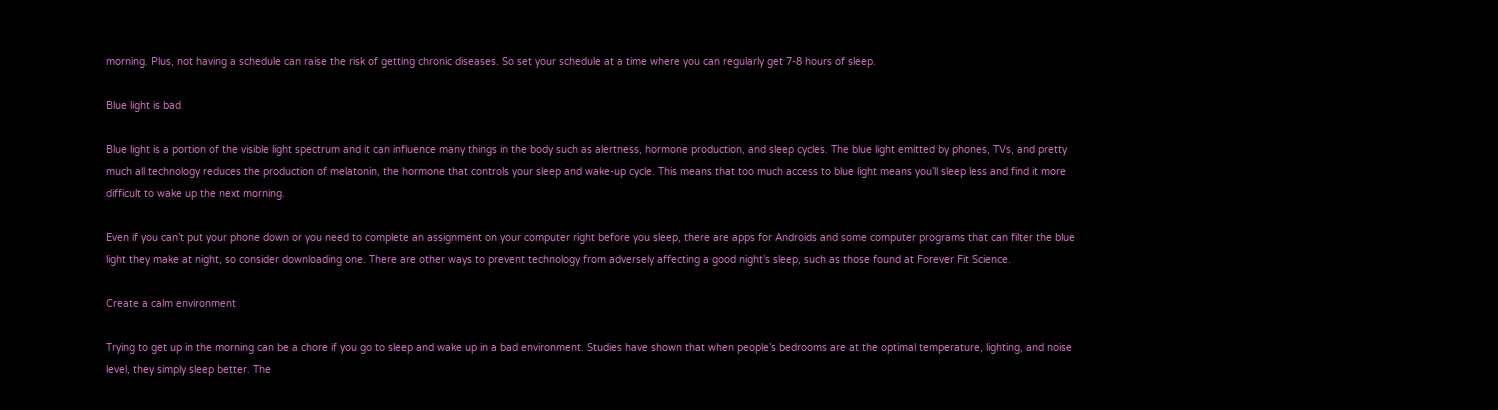morning. Plus, not having a schedule can raise the risk of getting chronic diseases. So set your schedule at a time where you can regularly get 7-8 hours of sleep.

Blue light is bad

Blue light is a portion of the visible light spectrum and it can influence many things in the body such as alertness, hormone production, and sleep cycles. The blue light emitted by phones, TVs, and pretty much all technology reduces the production of melatonin, the hormone that controls your sleep and wake-up cycle. This means that too much access to blue light means you’ll sleep less and find it more difficult to wake up the next morning.

Even if you can’t put your phone down or you need to complete an assignment on your computer right before you sleep, there are apps for Androids and some computer programs that can filter the blue light they make at night, so consider downloading one. There are other ways to prevent technology from adversely affecting a good night’s sleep, such as those found at Forever Fit Science.

Create a calm environment

Trying to get up in the morning can be a chore if you go to sleep and wake up in a bad environment. Studies have shown that when people’s bedrooms are at the optimal temperature, lighting, and noise level, they simply sleep better. The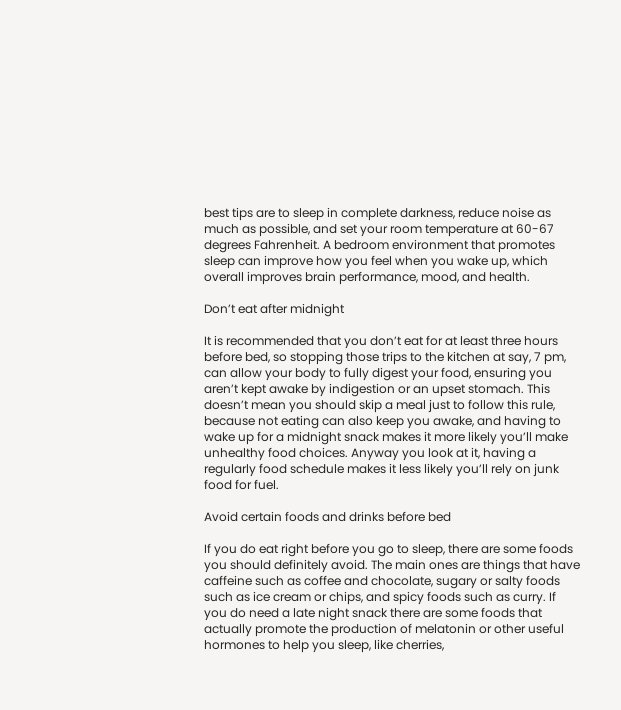best tips are to sleep in complete darkness, reduce noise as much as possible, and set your room temperature at 60-67 degrees Fahrenheit. A bedroom environment that promotes sleep can improve how you feel when you wake up, which overall improves brain performance, mood, and health.

Don’t eat after midnight

It is recommended that you don’t eat for at least three hours before bed, so stopping those trips to the kitchen at say, 7 pm, can allow your body to fully digest your food, ensuring you aren’t kept awake by indigestion or an upset stomach. This doesn’t mean you should skip a meal just to follow this rule, because not eating can also keep you awake, and having to wake up for a midnight snack makes it more likely you’ll make unhealthy food choices. Anyway you look at it, having a regularly food schedule makes it less likely you’ll rely on junk food for fuel.

Avoid certain foods and drinks before bed

If you do eat right before you go to sleep, there are some foods you should definitely avoid. The main ones are things that have caffeine such as coffee and chocolate, sugary or salty foods such as ice cream or chips, and spicy foods such as curry. If you do need a late night snack there are some foods that actually promote the production of melatonin or other useful hormones to help you sleep, like cherries,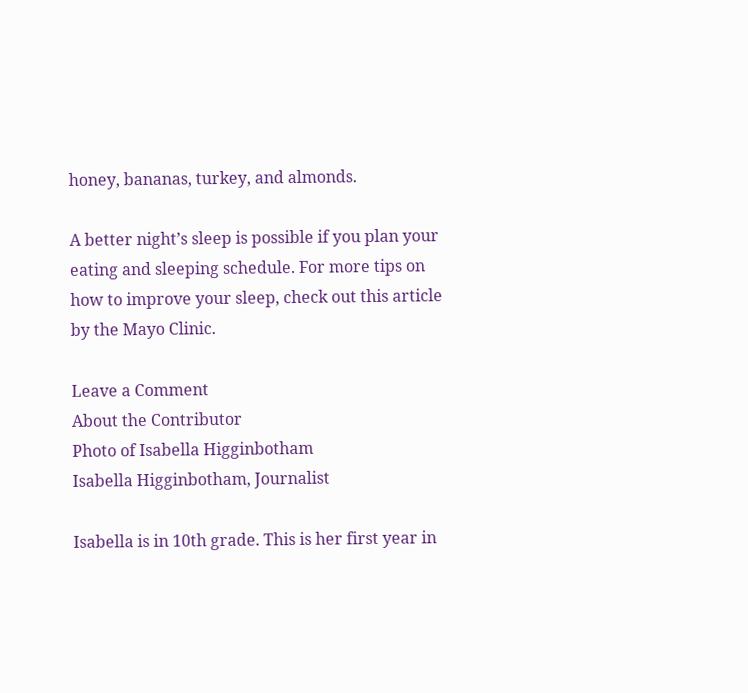honey, bananas, turkey, and almonds.

A better night’s sleep is possible if you plan your eating and sleeping schedule. For more tips on how to improve your sleep, check out this article by the Mayo Clinic.

Leave a Comment
About the Contributor
Photo of Isabella Higginbotham
Isabella Higginbotham, Journalist

Isabella is in 10th grade. This is her first year in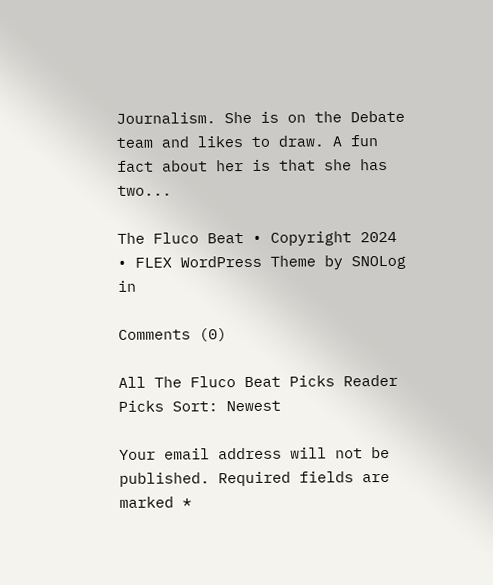Journalism. She is on the Debate team and likes to draw. A fun fact about her is that she has two...

The Fluco Beat • Copyright 2024 • FLEX WordPress Theme by SNOLog in

Comments (0)

All The Fluco Beat Picks Reader Picks Sort: Newest

Your email address will not be published. Required fields are marked *